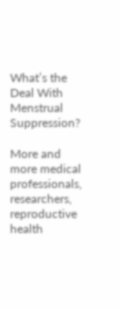What’s the Deal With Menstrual Suppression?

More and more medical professionals, researchers, reproductive health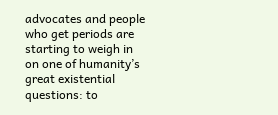advocates and people who get periods are starting to weigh in on one of humanity’s great existential questions: to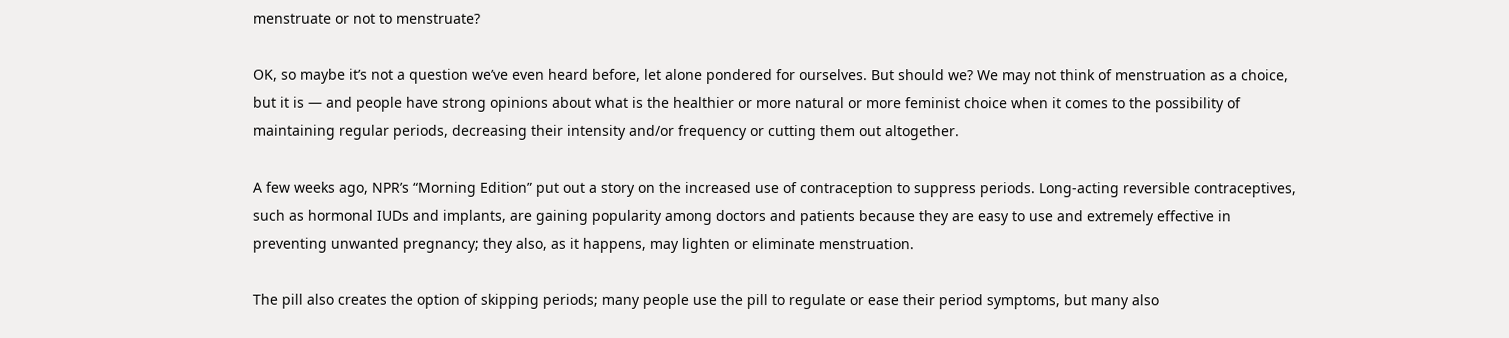menstruate or not to menstruate?

OK, so maybe it’s not a question we’ve even heard before, let alone pondered for ourselves. But should we? We may not think of menstruation as a choice, but it is — and people have strong opinions about what is the healthier or more natural or more feminist choice when it comes to the possibility of maintaining regular periods, decreasing their intensity and/or frequency or cutting them out altogether.

A few weeks ago, NPR’s “Morning Edition” put out a story on the increased use of contraception to suppress periods. Long-acting reversible contraceptives, such as hormonal IUDs and implants, are gaining popularity among doctors and patients because they are easy to use and extremely effective in preventing unwanted pregnancy; they also, as it happens, may lighten or eliminate menstruation.

The pill also creates the option of skipping periods; many people use the pill to regulate or ease their period symptoms, but many also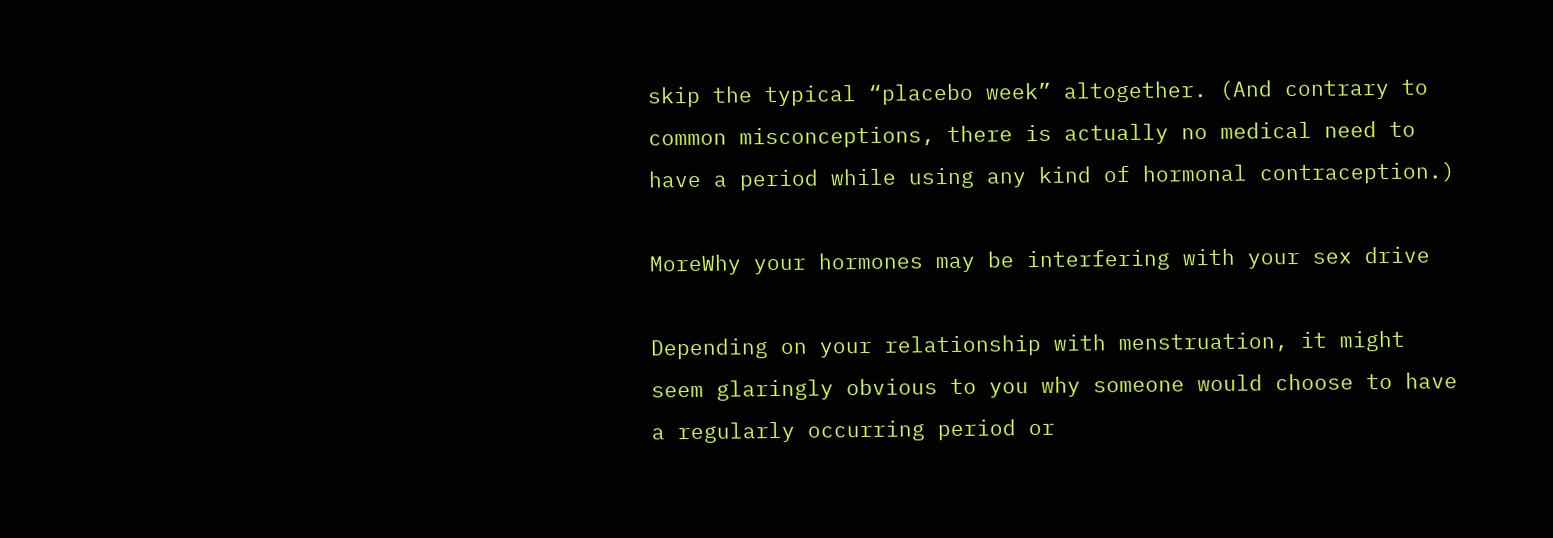skip the typical “placebo week” altogether. (And contrary to common misconceptions, there is actually no medical need to have a period while using any kind of hormonal contraception.)

MoreWhy your hormones may be interfering with your sex drive

Depending on your relationship with menstruation, it might seem glaringly obvious to you why someone would choose to have a regularly occurring period or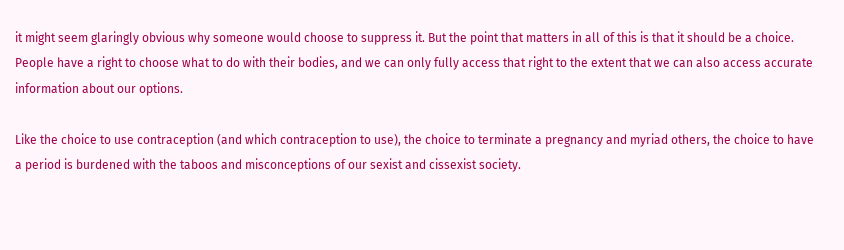it might seem glaringly obvious why someone would choose to suppress it. But the point that matters in all of this is that it should be a choice. People have a right to choose what to do with their bodies, and we can only fully access that right to the extent that we can also access accurate information about our options.

Like the choice to use contraception (and which contraception to use), the choice to terminate a pregnancy and myriad others, the choice to have a period is burdened with the taboos and misconceptions of our sexist and cissexist society.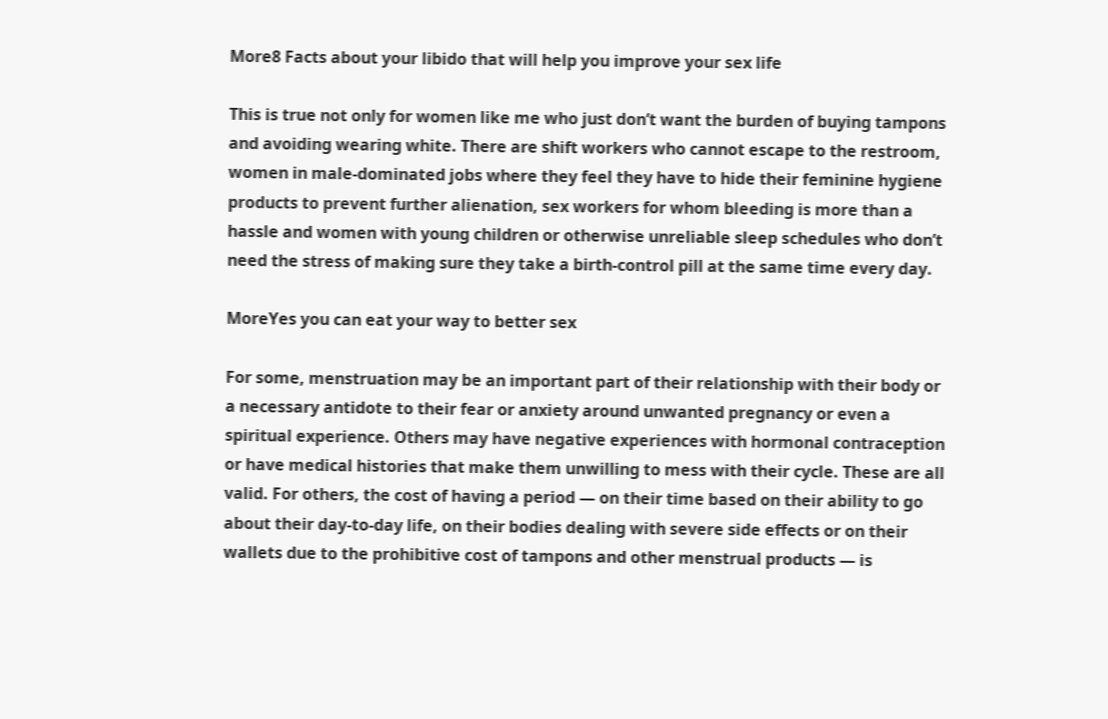More8 Facts about your libido that will help you improve your sex life

This is true not only for women like me who just don’t want the burden of buying tampons and avoiding wearing white. There are shift workers who cannot escape to the restroom, women in male-dominated jobs where they feel they have to hide their feminine hygiene products to prevent further alienation, sex workers for whom bleeding is more than a hassle and women with young children or otherwise unreliable sleep schedules who don’t need the stress of making sure they take a birth-control pill at the same time every day.

MoreYes you can eat your way to better sex

For some, menstruation may be an important part of their relationship with their body or a necessary antidote to their fear or anxiety around unwanted pregnancy or even a spiritual experience. Others may have negative experiences with hormonal contraception or have medical histories that make them unwilling to mess with their cycle. These are all valid. For others, the cost of having a period — on their time based on their ability to go about their day-to-day life, on their bodies dealing with severe side effects or on their wallets due to the prohibitive cost of tampons and other menstrual products — is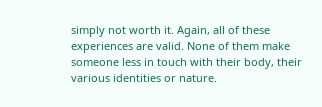simply not worth it. Again, all of these experiences are valid. None of them make someone less in touch with their body, their various identities or nature.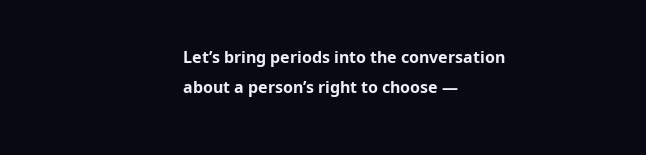Let’s bring periods into the conversation about a person’s right to choose —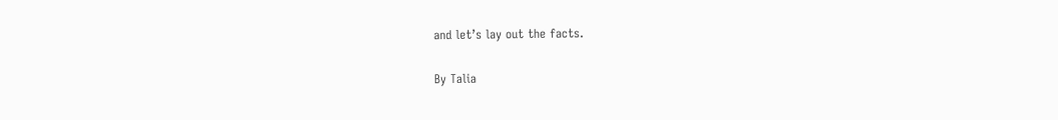and let’s lay out the facts.

By Talia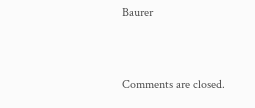Baurer


Comments are closed.